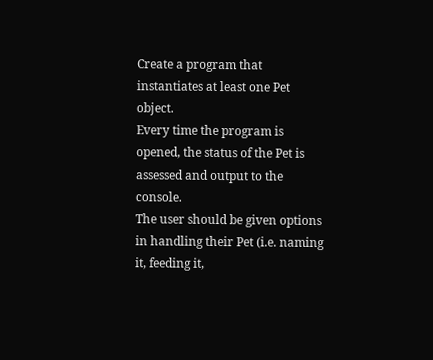Create a program that instantiates at least one Pet object.
Every time the program is opened, the status of the Pet is assessed and output to the console.
The user should be given options in handling their Pet (i.e. naming it, feeding it,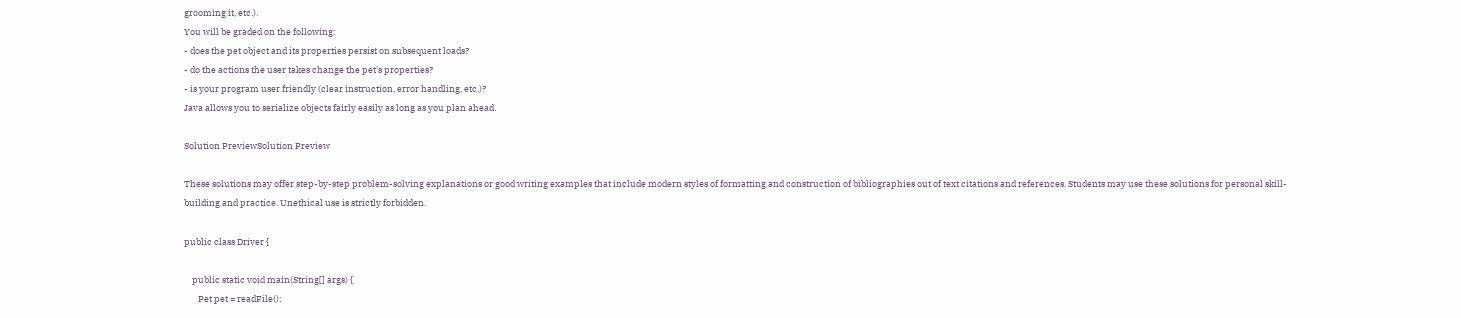grooming it, etc.).
You will be graded on the following:
- does the pet object and its properties persist on subsequent loads?
- do the actions the user takes change the pet's properties?
- is your program user friendly (clear instruction, error handling, etc.)?
Java allows you to serialize objects fairly easily as long as you plan ahead.

Solution PreviewSolution Preview

These solutions may offer step-by-step problem-solving explanations or good writing examples that include modern styles of formatting and construction of bibliographies out of text citations and references. Students may use these solutions for personal skill-building and practice. Unethical use is strictly forbidden.

public class Driver {

    public static void main(String[] args) {
       Pet pet = readFile();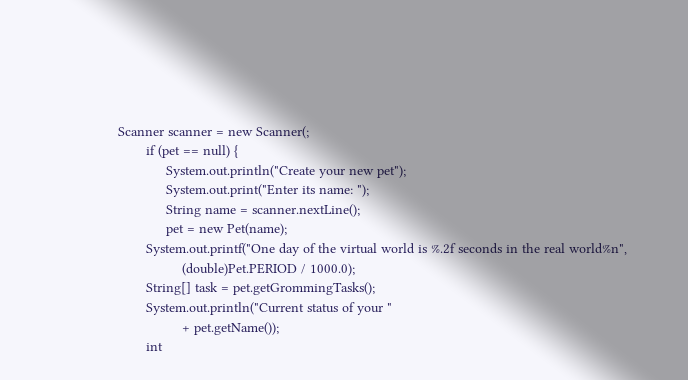Scanner scanner = new Scanner(;
       if (pet == null) {
            System.out.println("Create your new pet");
            System.out.print("Enter its name: ");
            String name = scanner.nextLine();
            pet = new Pet(name);
       System.out.printf("One day of the virtual world is %.2f seconds in the real world%n",
                (double)Pet.PERIOD / 1000.0);
       String[] task = pet.getGrommingTasks();
       System.out.println("Current status of your "
                + pet.getName());
       int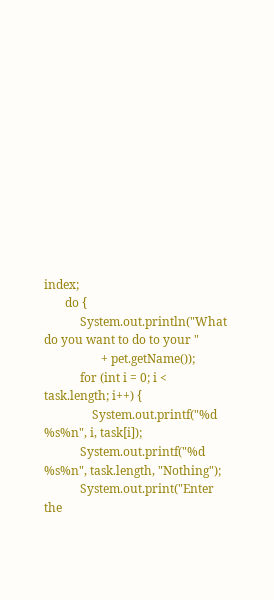index;
       do {
            System.out.println("What do you want to do to your "
                   + pet.getName());
            for (int i = 0; i < task.length; i++) {
                System.out.printf("%d %s%n", i, task[i]);
            System.out.printf("%d %s%n", task.length, "Nothing");
            System.out.print("Enter the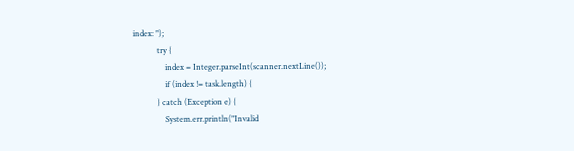index: ");
            try {
                index = Integer.parseInt(scanner.nextLine());
                if (index != task.length) {
            } catch (Exception e) {
                System.err.println("Invalid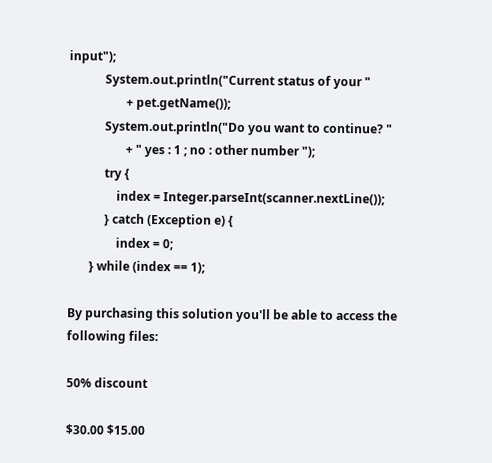input");
            System.out.println("Current status of your "
                   + pet.getName());
            System.out.println("Do you want to continue? "
                   + " yes : 1 ; no : other number ");
            try {
                index = Integer.parseInt(scanner.nextLine());
            } catch (Exception e) {
                index = 0;
       } while (index == 1);

By purchasing this solution you'll be able to access the following files:

50% discount

$30.00 $15.00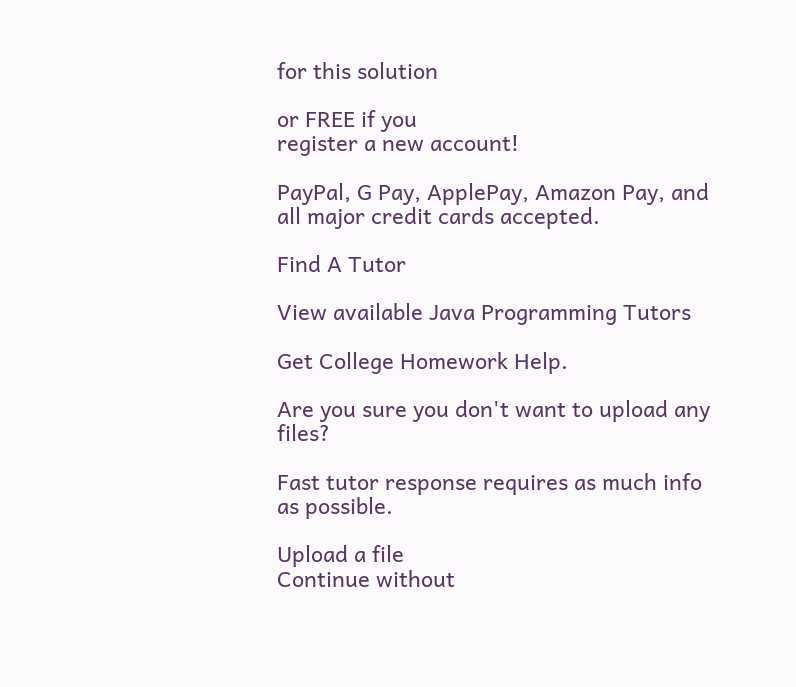for this solution

or FREE if you
register a new account!

PayPal, G Pay, ApplePay, Amazon Pay, and all major credit cards accepted.

Find A Tutor

View available Java Programming Tutors

Get College Homework Help.

Are you sure you don't want to upload any files?

Fast tutor response requires as much info as possible.

Upload a file
Continue without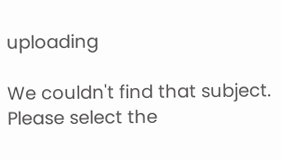uploading

We couldn't find that subject.
Please select the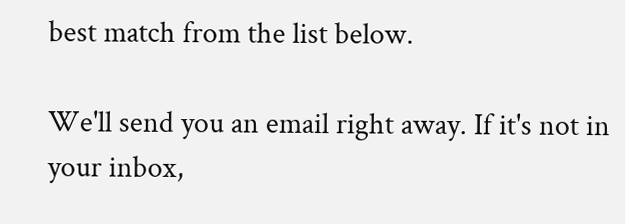best match from the list below.

We'll send you an email right away. If it's not in your inbox,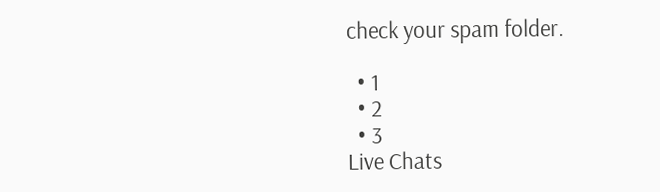check your spam folder.

  • 1
  • 2
  • 3
Live Chats